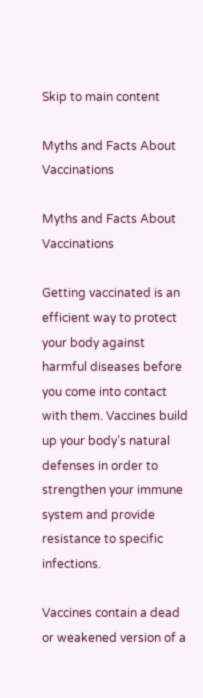Skip to main content

Myths and Facts About Vaccinations

Myths and Facts About Vaccinations

Getting vaccinated is an efficient way to protect your body against harmful diseases before you come into contact with them. Vaccines build up your body’s natural defenses in order to strengthen your immune system and provide resistance to specific infections.

Vaccines contain a dead or weakened version of a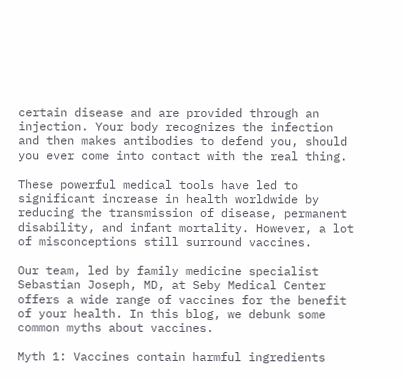certain disease and are provided through an injection. Your body recognizes the infection and then makes antibodies to defend you, should you ever come into contact with the real thing.

These powerful medical tools have led to significant increase in health worldwide by reducing the transmission of disease, permanent disability, and infant mortality. However, a lot of misconceptions still surround vaccines.

Our team, led by family medicine specialist Sebastian Joseph, MD, at Seby Medical Center offers a wide range of vaccines for the benefit of your health. In this blog, we debunk some common myths about vaccines.

Myth 1: Vaccines contain harmful ingredients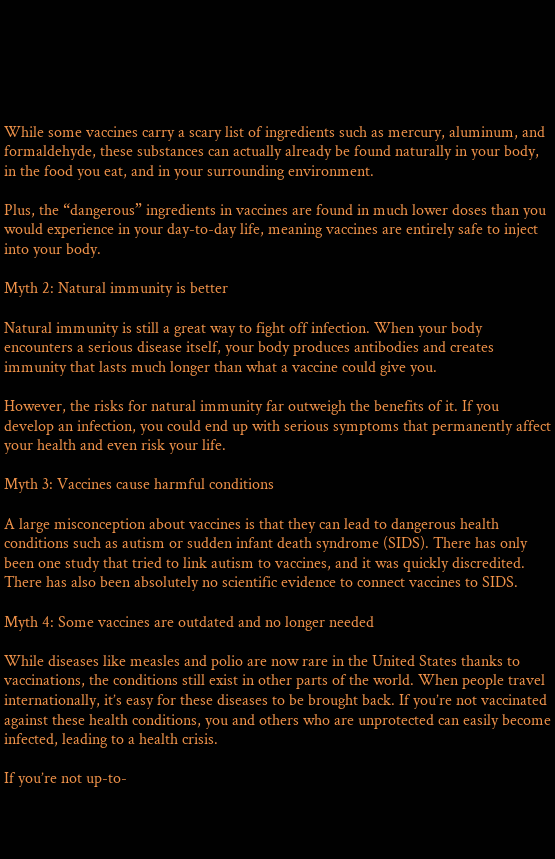While some vaccines carry a scary list of ingredients such as mercury, aluminum, and formaldehyde, these substances can actually already be found naturally in your body, in the food you eat, and in your surrounding environment.

Plus, the “dangerous” ingredients in vaccines are found in much lower doses than you would experience in your day-to-day life, meaning vaccines are entirely safe to inject into your body.

Myth 2: Natural immunity is better

Natural immunity is still a great way to fight off infection. When your body encounters a serious disease itself, your body produces antibodies and creates immunity that lasts much longer than what a vaccine could give you.

However, the risks for natural immunity far outweigh the benefits of it. If you develop an infection, you could end up with serious symptoms that permanently affect your health and even risk your life.

Myth 3: Vaccines cause harmful conditions

A large misconception about vaccines is that they can lead to dangerous health conditions such as autism or sudden infant death syndrome (SIDS). There has only been one study that tried to link autism to vaccines, and it was quickly discredited. There has also been absolutely no scientific evidence to connect vaccines to SIDS.

Myth 4: Some vaccines are outdated and no longer needed

While diseases like measles and polio are now rare in the United States thanks to vaccinations, the conditions still exist in other parts of the world. When people travel internationally, it’s easy for these diseases to be brought back. If you’re not vaccinated against these health conditions, you and others who are unprotected can easily become infected, leading to a health crisis.

If you’re not up-to-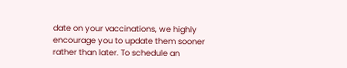date on your vaccinations, we highly encourage you to update them sooner rather than later. To schedule an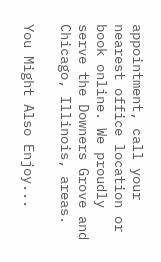appointment, call your nearest office location or book online. We proudly serve the Downers Grove and Chicago, Illinois, areas.

You Might Also Enjoy...